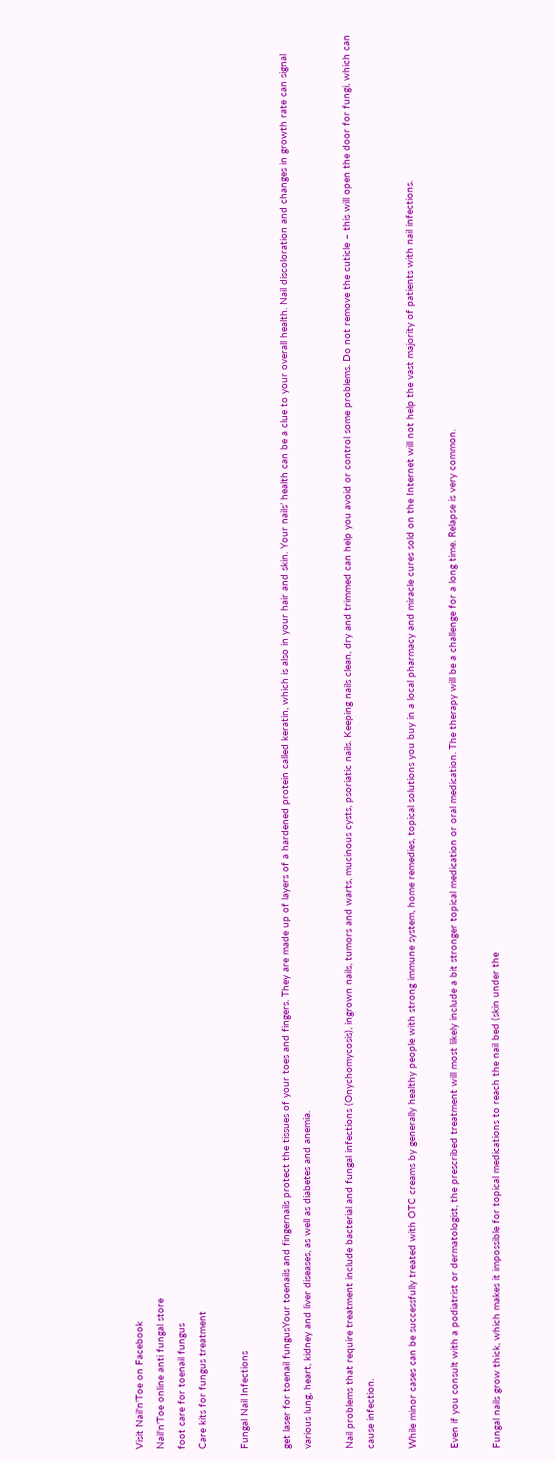Visit Nail'n'Toe on Facebook
Nail'n'Toe online anti fungal store
foot care for toenail fungus
Care kits for fungus treatment

Fungal Nail Infections

get laser for toenail fungusYour toenails and fingernails protect the tissues of your toes and fingers. They are made up of layers of a hardened protein called keratin, which is also in your hair and skin. Your nails’ health can be a clue to your overall health. Nail discoloration and changes in growth rate can signal various lung, heart, kidney and liver diseases, as well as diabetes and anemia.

Nail problems that require treatment include bacterial and fungal infections (Onychomycosis), ingrown nails, tumors and warts, mucinous cysts, psoriatic nails. Keeping nails clean, dry and trimmed can help you avoid or control some problems. Do not remove the cuticle – this will open the door for fungi, which can cause infection.

While minor cases can be successfully treated with OTC creams by generally healthy people with strong immune system, home remedies, topical solutions you buy in a local pharmacy and miracle cures sold on the Internet will not help the vast majority of patients with nail infections.

Even if you consult with a podiatrist or dermatologist, the prescribed treatment will most likely include a bit stronger topical medication or oral medication. The therapy will be a challenge for a long time. Relapse is very common.

Fungal nails grow thick, which makes it impossible for topical medications to reach the nail bed (skin under the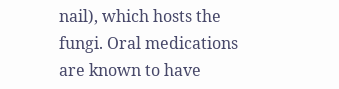nail), which hosts the fungi. Oral medications are known to have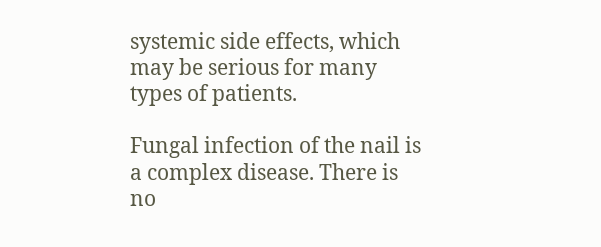systemic side effects, which may be serious for many types of patients.

Fungal infection of the nail is a complex disease. There is no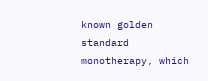known golden standard monotherapy, which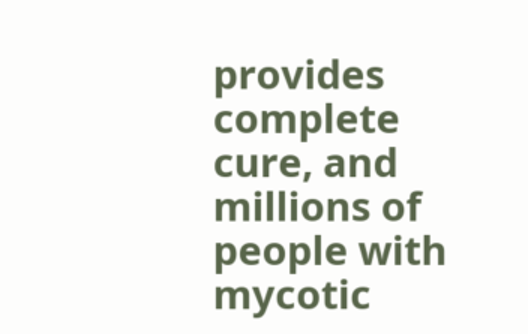provides complete cure, and millions of people with mycotic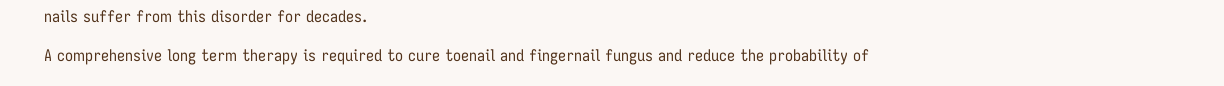nails suffer from this disorder for decades.

A comprehensive long term therapy is required to cure toenail and fingernail fungus and reduce the probability of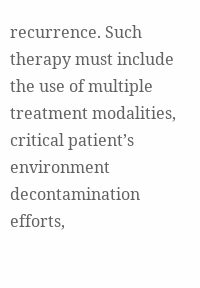recurrence. Such therapy must include the use of multiple treatment modalities, critical patient’s environment decontamination efforts,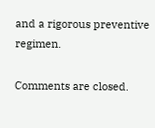and a rigorous preventive regimen.

Comments are closed.